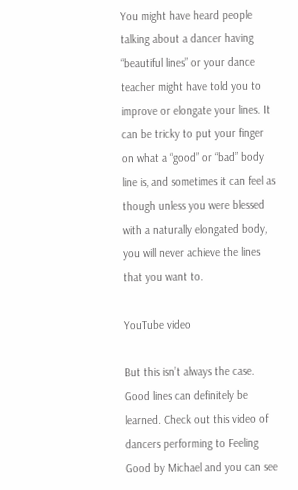You might have heard people talking about a dancer having “beautiful lines” or your dance teacher might have told you to improve or elongate your lines. It can be tricky to put your finger on what a “good” or “bad” body line is, and sometimes it can feel as though unless you were blessed with a naturally elongated body, you will never achieve the lines that you want to.

YouTube video

But this isn’t always the case. Good lines can definitely be learned. Check out this video of dancers performing to Feeling Good by Michael and you can see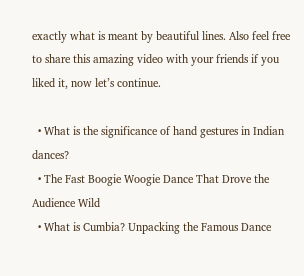exactly what is meant by beautiful lines. Also feel free to share this amazing video with your friends if you liked it, now let’s continue.

  • What is the significance of hand gestures in Indian dances?
  • The Fast Boogie Woogie Dance That Drove the Audience Wild
  • What is Cumbia? Unpacking the Famous Dance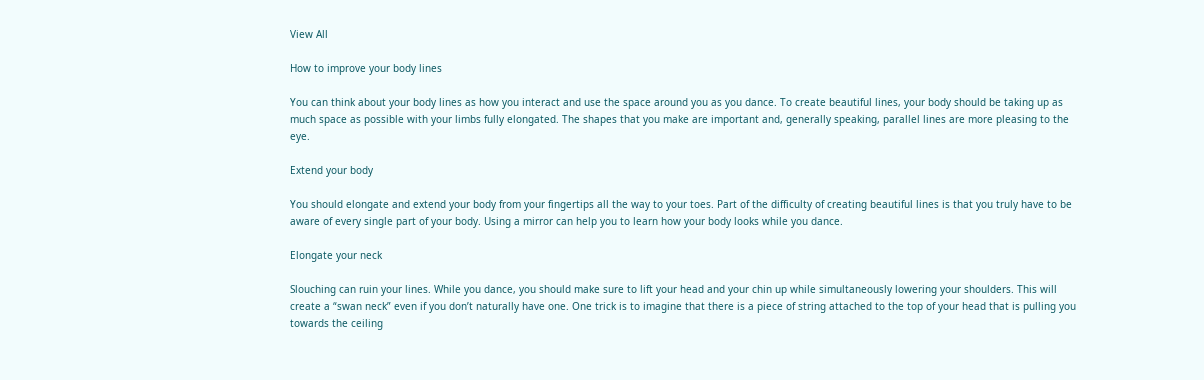View All

How to improve your body lines

You can think about your body lines as how you interact and use the space around you as you dance. To create beautiful lines, your body should be taking up as much space as possible with your limbs fully elongated. The shapes that you make are important and, generally speaking, parallel lines are more pleasing to the eye.

Extend your body

You should elongate and extend your body from your fingertips all the way to your toes. Part of the difficulty of creating beautiful lines is that you truly have to be aware of every single part of your body. Using a mirror can help you to learn how your body looks while you dance.

Elongate your neck

Slouching can ruin your lines. While you dance, you should make sure to lift your head and your chin up while simultaneously lowering your shoulders. This will create a “swan neck” even if you don’t naturally have one. One trick is to imagine that there is a piece of string attached to the top of your head that is pulling you towards the ceiling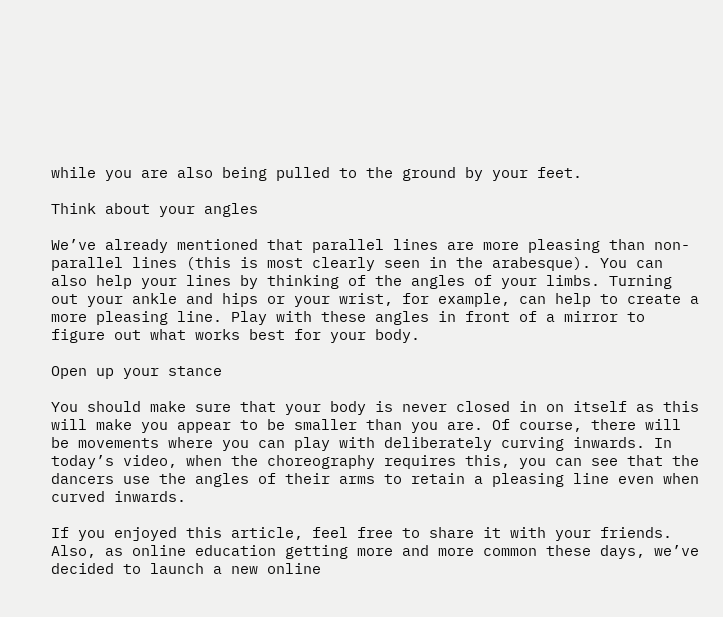while you are also being pulled to the ground by your feet.

Think about your angles

We’ve already mentioned that parallel lines are more pleasing than non-parallel lines (this is most clearly seen in the arabesque). You can also help your lines by thinking of the angles of your limbs. Turning out your ankle and hips or your wrist, for example, can help to create a more pleasing line. Play with these angles in front of a mirror to figure out what works best for your body.

Open up your stance

You should make sure that your body is never closed in on itself as this will make you appear to be smaller than you are. Of course, there will be movements where you can play with deliberately curving inwards. In today’s video, when the choreography requires this, you can see that the dancers use the angles of their arms to retain a pleasing line even when curved inwards.

If you enjoyed this article, feel free to share it with your friends. Also, as online education getting more and more common these days, we’ve decided to launch a new online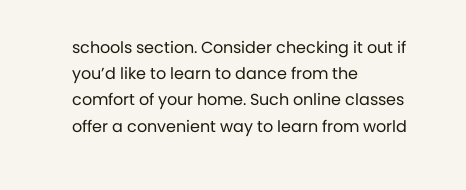schools section. Consider checking it out if you’d like to learn to dance from the comfort of your home. Such online classes offer a convenient way to learn from world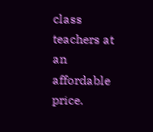class teachers at an affordable price.